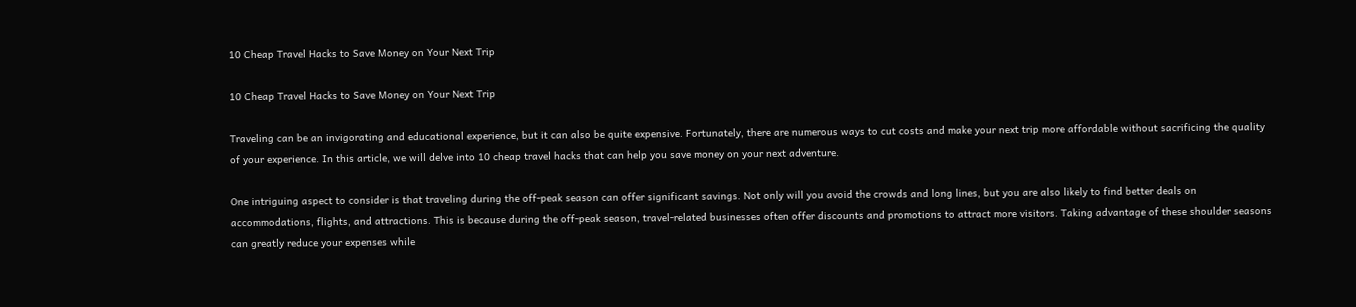10 Cheap Travel Hacks to Save Money on Your Next Trip

10 Cheap Travel Hacks to Save Money on Your Next Trip

Traveling can be an invigorating and educational experience, but it can also be quite expensive. Fortunately, there are numerous ways to cut costs and make your next trip more affordable without sacrificing the quality of your experience. In this article, we will delve into 10 cheap travel hacks that can help you save money on your next adventure.

One intriguing aspect to consider is that traveling during the off-peak season can offer significant savings. Not only will you avoid the crowds and long lines, but you are also likely to find better deals on accommodations, flights, and attractions. This is because during the off-peak season, travel-related businesses often offer discounts and promotions to attract more visitors. Taking advantage of these shoulder seasons can greatly reduce your expenses while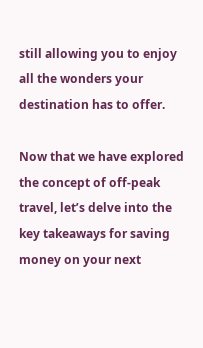still allowing you to enjoy all the wonders your destination has to offer.

Now that we have explored the concept of off-peak travel, let’s delve into the key takeaways for saving money on your next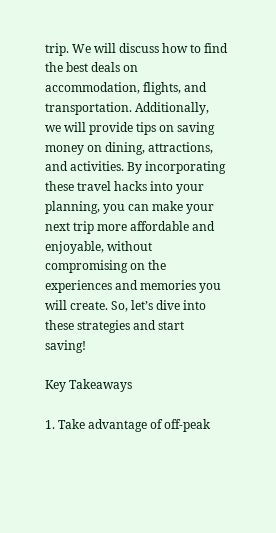trip. We will discuss how to find the best deals on accommodation, flights, and transportation. Additionally, we will provide tips on saving money on dining, attractions, and activities. By incorporating these travel hacks into your planning, you can make your next trip more affordable and enjoyable, without compromising on the experiences and memories you will create. So, let’s dive into these strategies and start saving!

Key Takeaways

1. Take advantage of off-peak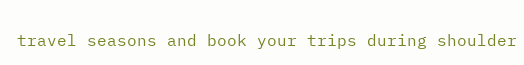travel seasons and book your trips during shoulder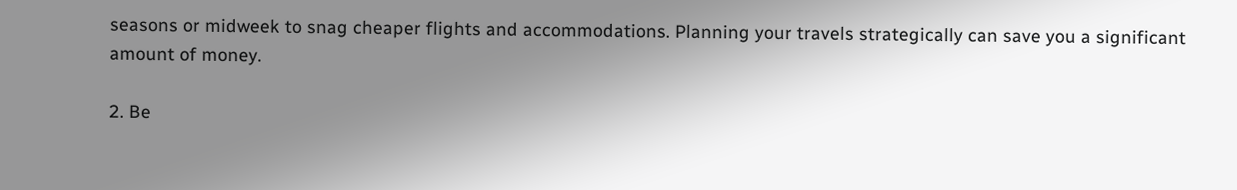seasons or midweek to snag cheaper flights and accommodations. Planning your travels strategically can save you a significant amount of money.

2. Be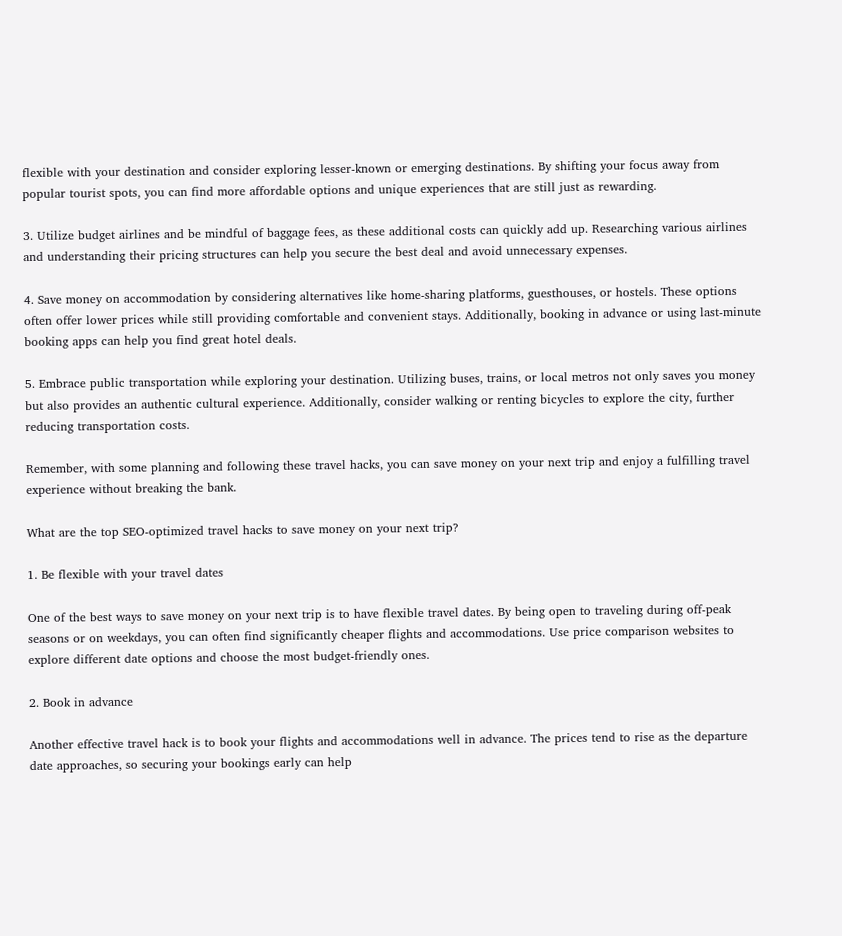flexible with your destination and consider exploring lesser-known or emerging destinations. By shifting your focus away from popular tourist spots, you can find more affordable options and unique experiences that are still just as rewarding.

3. Utilize budget airlines and be mindful of baggage fees, as these additional costs can quickly add up. Researching various airlines and understanding their pricing structures can help you secure the best deal and avoid unnecessary expenses.

4. Save money on accommodation by considering alternatives like home-sharing platforms, guesthouses, or hostels. These options often offer lower prices while still providing comfortable and convenient stays. Additionally, booking in advance or using last-minute booking apps can help you find great hotel deals.

5. Embrace public transportation while exploring your destination. Utilizing buses, trains, or local metros not only saves you money but also provides an authentic cultural experience. Additionally, consider walking or renting bicycles to explore the city, further reducing transportation costs.

Remember, with some planning and following these travel hacks, you can save money on your next trip and enjoy a fulfilling travel experience without breaking the bank.

What are the top SEO-optimized travel hacks to save money on your next trip?

1. Be flexible with your travel dates

One of the best ways to save money on your next trip is to have flexible travel dates. By being open to traveling during off-peak seasons or on weekdays, you can often find significantly cheaper flights and accommodations. Use price comparison websites to explore different date options and choose the most budget-friendly ones.

2. Book in advance

Another effective travel hack is to book your flights and accommodations well in advance. The prices tend to rise as the departure date approaches, so securing your bookings early can help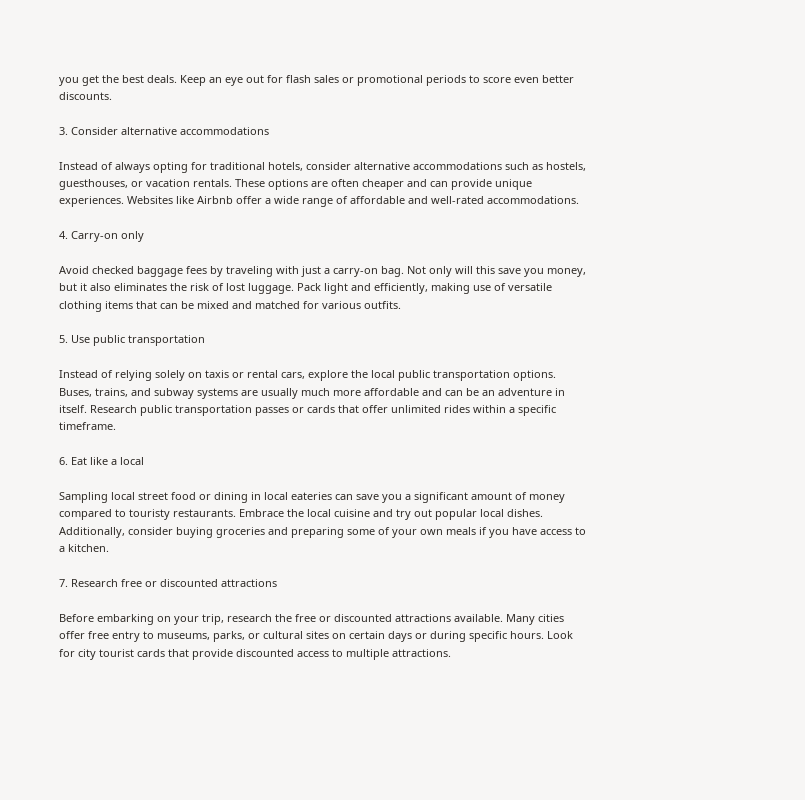you get the best deals. Keep an eye out for flash sales or promotional periods to score even better discounts.

3. Consider alternative accommodations

Instead of always opting for traditional hotels, consider alternative accommodations such as hostels, guesthouses, or vacation rentals. These options are often cheaper and can provide unique experiences. Websites like Airbnb offer a wide range of affordable and well-rated accommodations.

4. Carry-on only

Avoid checked baggage fees by traveling with just a carry-on bag. Not only will this save you money, but it also eliminates the risk of lost luggage. Pack light and efficiently, making use of versatile clothing items that can be mixed and matched for various outfits.

5. Use public transportation

Instead of relying solely on taxis or rental cars, explore the local public transportation options. Buses, trains, and subway systems are usually much more affordable and can be an adventure in itself. Research public transportation passes or cards that offer unlimited rides within a specific timeframe.

6. Eat like a local

Sampling local street food or dining in local eateries can save you a significant amount of money compared to touristy restaurants. Embrace the local cuisine and try out popular local dishes. Additionally, consider buying groceries and preparing some of your own meals if you have access to a kitchen.

7. Research free or discounted attractions

Before embarking on your trip, research the free or discounted attractions available. Many cities offer free entry to museums, parks, or cultural sites on certain days or during specific hours. Look for city tourist cards that provide discounted access to multiple attractions.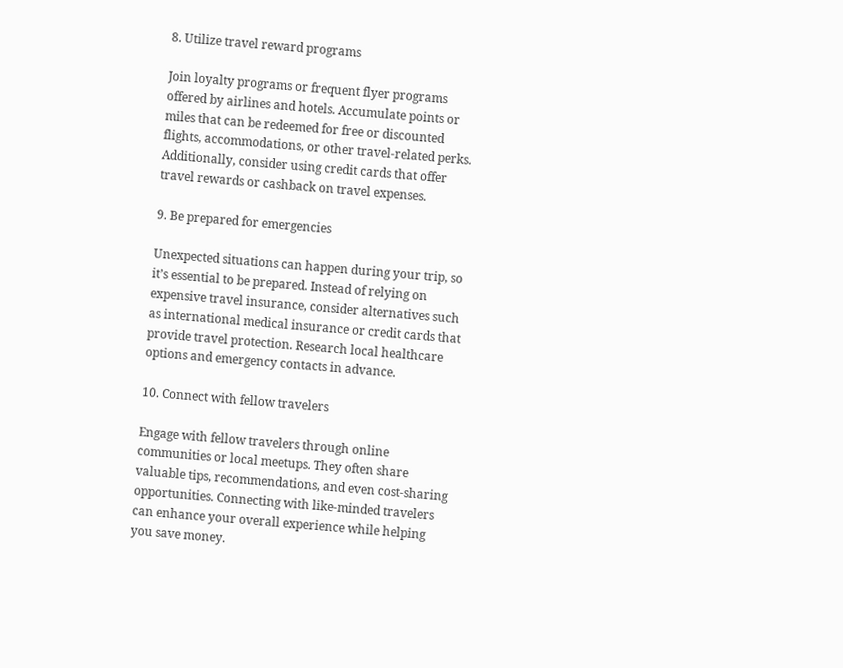8. Utilize travel reward programs

Join loyalty programs or frequent flyer programs offered by airlines and hotels. Accumulate points or miles that can be redeemed for free or discounted flights, accommodations, or other travel-related perks. Additionally, consider using credit cards that offer travel rewards or cashback on travel expenses.

9. Be prepared for emergencies

Unexpected situations can happen during your trip, so it’s essential to be prepared. Instead of relying on expensive travel insurance, consider alternatives such as international medical insurance or credit cards that provide travel protection. Research local healthcare options and emergency contacts in advance.

10. Connect with fellow travelers

Engage with fellow travelers through online communities or local meetups. They often share valuable tips, recommendations, and even cost-sharing opportunities. Connecting with like-minded travelers can enhance your overall experience while helping you save money.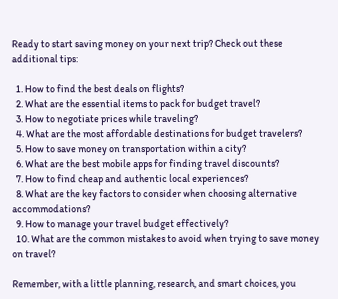Ready to start saving money on your next trip? Check out these additional tips:

  1. How to find the best deals on flights?
  2. What are the essential items to pack for budget travel?
  3. How to negotiate prices while traveling?
  4. What are the most affordable destinations for budget travelers?
  5. How to save money on transportation within a city?
  6. What are the best mobile apps for finding travel discounts?
  7. How to find cheap and authentic local experiences?
  8. What are the key factors to consider when choosing alternative accommodations?
  9. How to manage your travel budget effectively?
  10. What are the common mistakes to avoid when trying to save money on travel?

Remember, with a little planning, research, and smart choices, you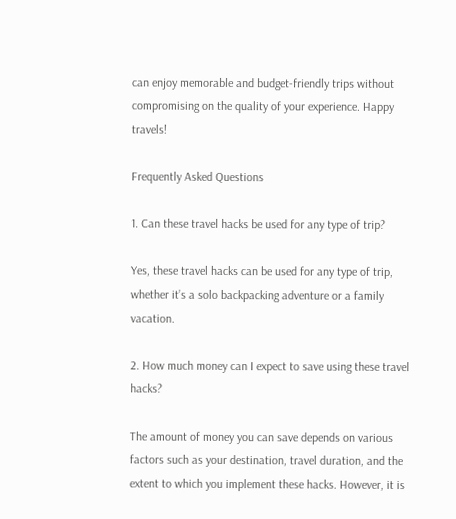can enjoy memorable and budget-friendly trips without compromising on the quality of your experience. Happy travels!

Frequently Asked Questions

1. Can these travel hacks be used for any type of trip?

Yes, these travel hacks can be used for any type of trip, whether it’s a solo backpacking adventure or a family vacation.

2. How much money can I expect to save using these travel hacks?

The amount of money you can save depends on various factors such as your destination, travel duration, and the extent to which you implement these hacks. However, it is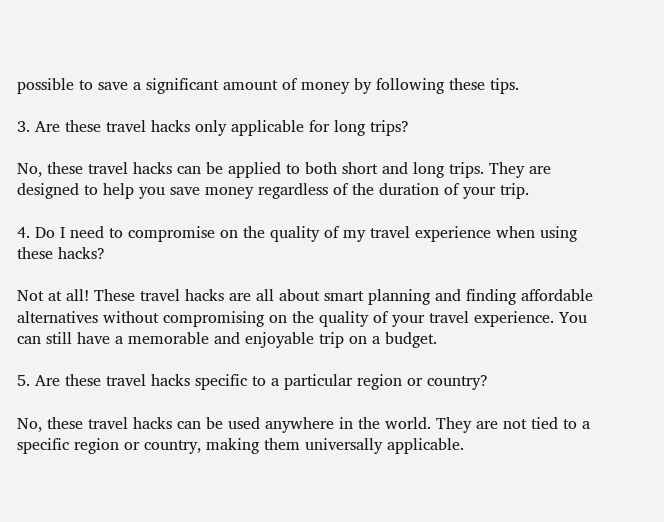possible to save a significant amount of money by following these tips.

3. Are these travel hacks only applicable for long trips?

No, these travel hacks can be applied to both short and long trips. They are designed to help you save money regardless of the duration of your trip.

4. Do I need to compromise on the quality of my travel experience when using these hacks?

Not at all! These travel hacks are all about smart planning and finding affordable alternatives without compromising on the quality of your travel experience. You can still have a memorable and enjoyable trip on a budget.

5. Are these travel hacks specific to a particular region or country?

No, these travel hacks can be used anywhere in the world. They are not tied to a specific region or country, making them universally applicable.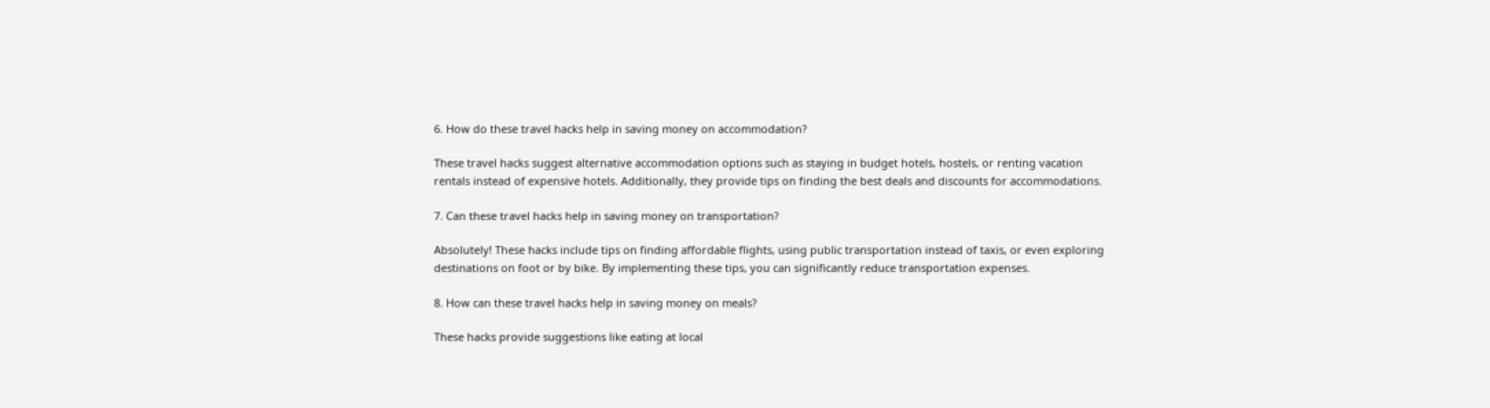6. How do these travel hacks help in saving money on accommodation?

These travel hacks suggest alternative accommodation options such as staying in budget hotels, hostels, or renting vacation rentals instead of expensive hotels. Additionally, they provide tips on finding the best deals and discounts for accommodations.

7. Can these travel hacks help in saving money on transportation?

Absolutely! These hacks include tips on finding affordable flights, using public transportation instead of taxis, or even exploring destinations on foot or by bike. By implementing these tips, you can significantly reduce transportation expenses.

8. How can these travel hacks help in saving money on meals?

These hacks provide suggestions like eating at local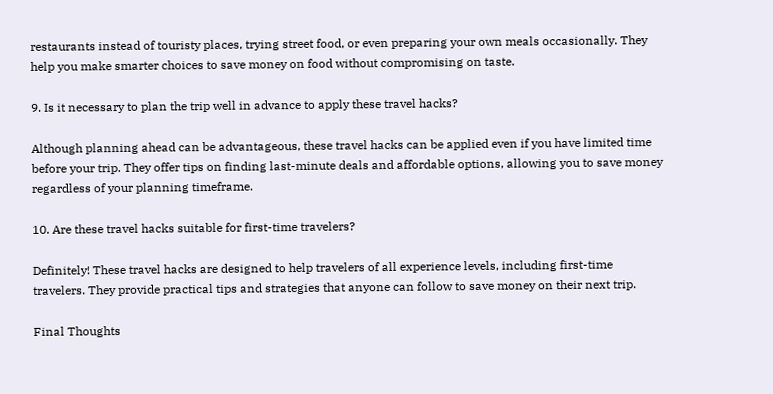restaurants instead of touristy places, trying street food, or even preparing your own meals occasionally. They help you make smarter choices to save money on food without compromising on taste.

9. Is it necessary to plan the trip well in advance to apply these travel hacks?

Although planning ahead can be advantageous, these travel hacks can be applied even if you have limited time before your trip. They offer tips on finding last-minute deals and affordable options, allowing you to save money regardless of your planning timeframe.

10. Are these travel hacks suitable for first-time travelers?

Definitely! These travel hacks are designed to help travelers of all experience levels, including first-time travelers. They provide practical tips and strategies that anyone can follow to save money on their next trip.

Final Thoughts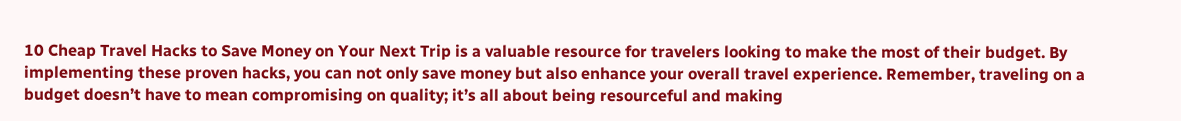10 Cheap Travel Hacks to Save Money on Your Next Trip is a valuable resource for travelers looking to make the most of their budget. By implementing these proven hacks, you can not only save money but also enhance your overall travel experience. Remember, traveling on a budget doesn’t have to mean compromising on quality; it’s all about being resourceful and making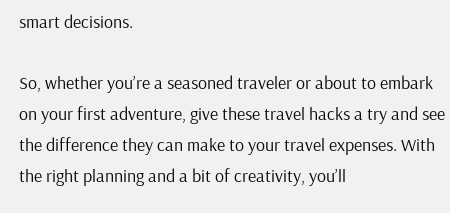smart decisions.

So, whether you’re a seasoned traveler or about to embark on your first adventure, give these travel hacks a try and see the difference they can make to your travel expenses. With the right planning and a bit of creativity, you’ll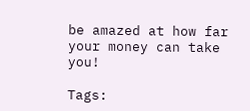be amazed at how far your money can take you!

Tags: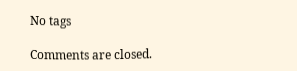No tags

Comments are closed.